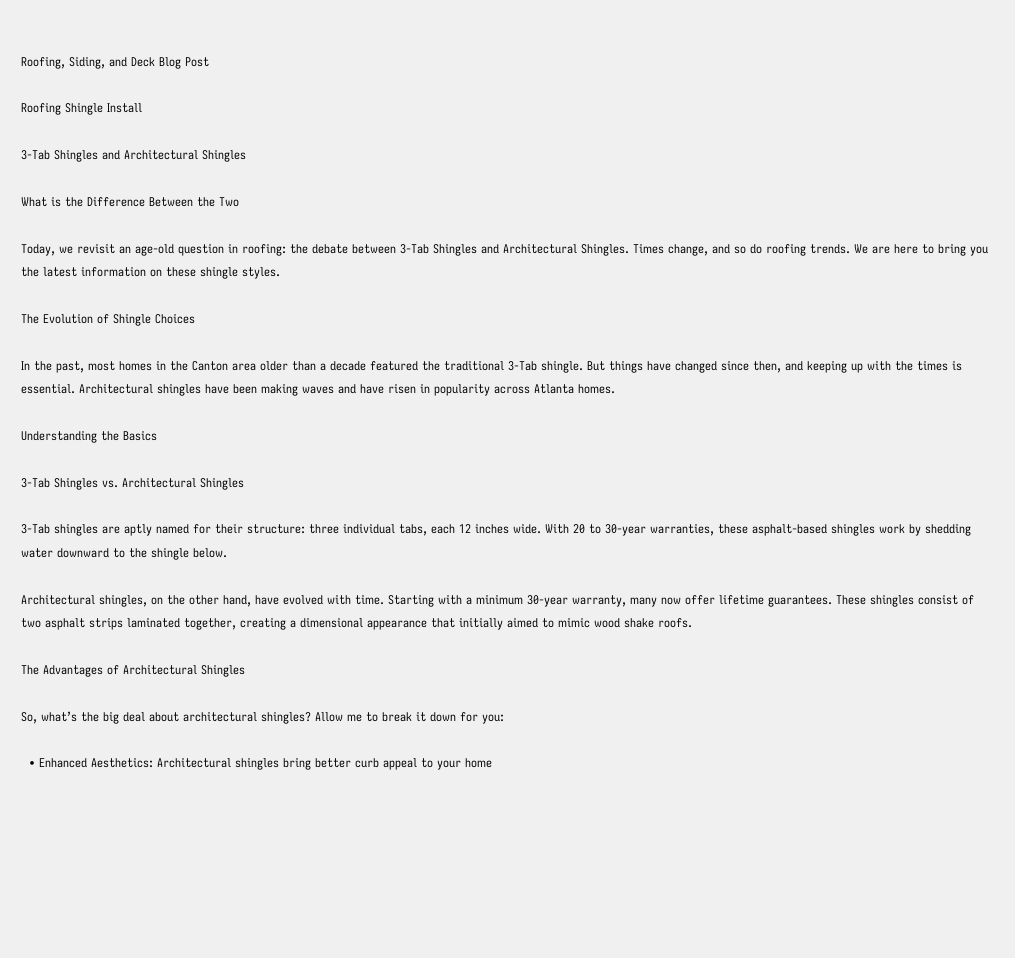Roofing, Siding, and Deck Blog Post

Roofing Shingle Install

3-Tab Shingles and Architectural Shingles

What is the Difference Between the Two

Today, we revisit an age-old question in roofing: the debate between 3-Tab Shingles and Architectural Shingles. Times change, and so do roofing trends. We are here to bring you the latest information on these shingle styles.

The Evolution of Shingle Choices

In the past, most homes in the Canton area older than a decade featured the traditional 3-Tab shingle. But things have changed since then, and keeping up with the times is essential. Architectural shingles have been making waves and have risen in popularity across Atlanta homes.

Understanding the Basics

3-Tab Shingles vs. Architectural Shingles

3-Tab shingles are aptly named for their structure: three individual tabs, each 12 inches wide. With 20 to 30-year warranties, these asphalt-based shingles work by shedding water downward to the shingle below.

Architectural shingles, on the other hand, have evolved with time. Starting with a minimum 30-year warranty, many now offer lifetime guarantees. These shingles consist of two asphalt strips laminated together, creating a dimensional appearance that initially aimed to mimic wood shake roofs.

The Advantages of Architectural Shingles

So, what’s the big deal about architectural shingles? Allow me to break it down for you:

  • Enhanced Aesthetics: Architectural shingles bring better curb appeal to your home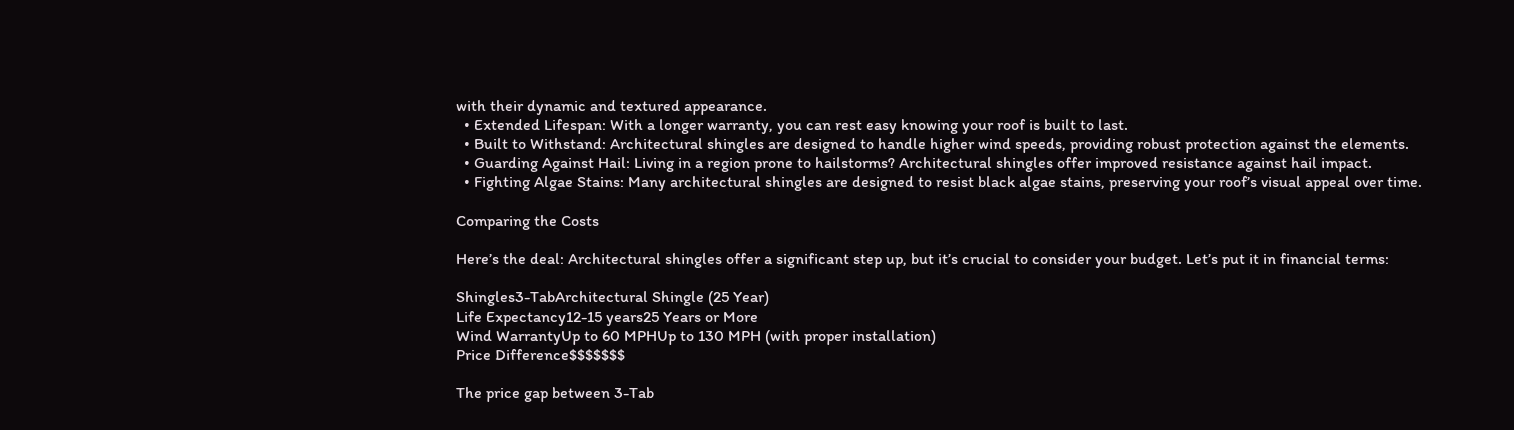with their dynamic and textured appearance.
  • Extended Lifespan: With a longer warranty, you can rest easy knowing your roof is built to last.
  • Built to Withstand: Architectural shingles are designed to handle higher wind speeds, providing robust protection against the elements.
  • Guarding Against Hail: Living in a region prone to hailstorms? Architectural shingles offer improved resistance against hail impact.
  • Fighting Algae Stains: Many architectural shingles are designed to resist black algae stains, preserving your roof’s visual appeal over time.

Comparing the Costs

Here’s the deal: Architectural shingles offer a significant step up, but it’s crucial to consider your budget. Let’s put it in financial terms:

Shingles3-TabArchitectural Shingle (25 Year)
Life Expectancy12-15 years25 Years or More
Wind WarrantyUp to 60 MPHUp to 130 MPH (with proper installation)
Price Difference$$$$$$$

The price gap between 3-Tab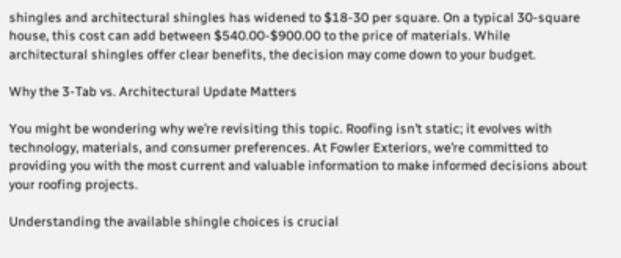shingles and architectural shingles has widened to $18-30 per square. On a typical 30-square house, this cost can add between $540.00-$900.00 to the price of materials. While architectural shingles offer clear benefits, the decision may come down to your budget.

Why the 3-Tab vs. Architectural Update Matters

You might be wondering why we’re revisiting this topic. Roofing isn’t static; it evolves with technology, materials, and consumer preferences. At Fowler Exteriors, we’re committed to providing you with the most current and valuable information to make informed decisions about your roofing projects.

Understanding the available shingle choices is crucial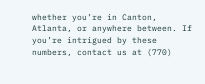whether you’re in Canton, Atlanta, or anywhere between. If you’re intrigued by these numbers, contact us at (770)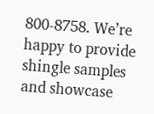800-8758. We’re happy to provide shingle samples and showcase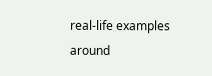real-life examples around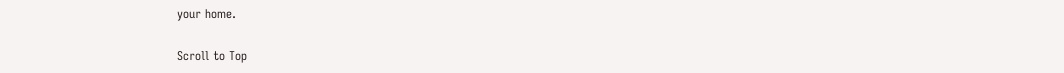your home.

Scroll to Top